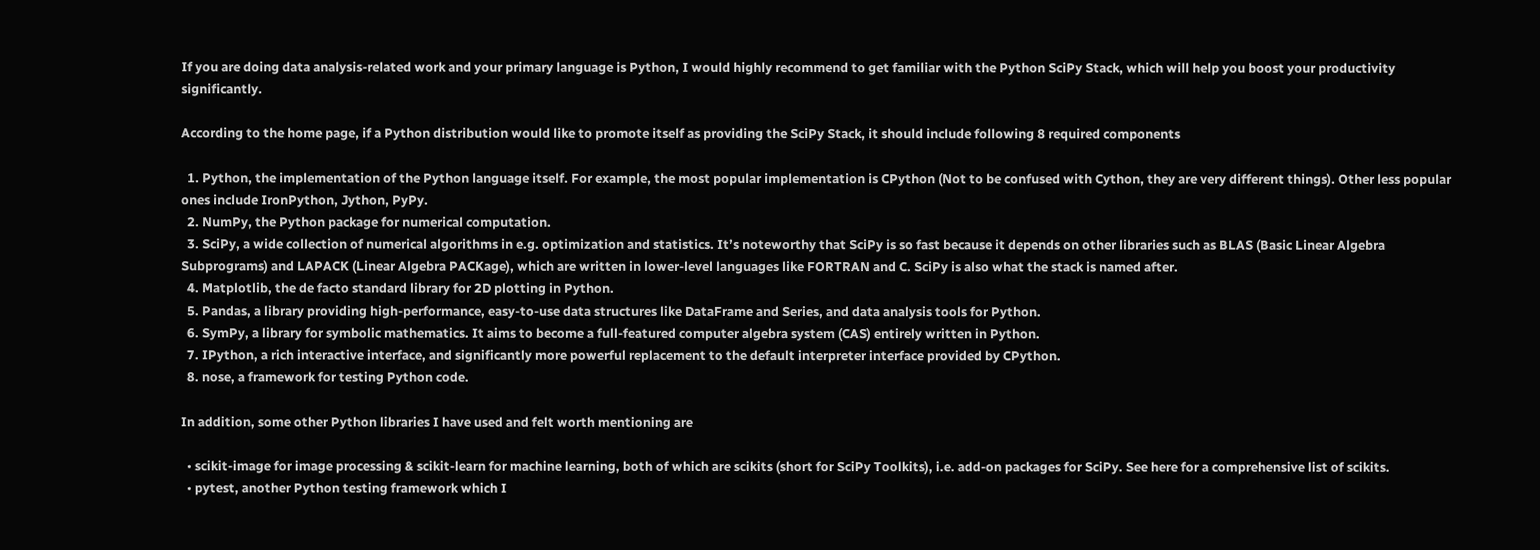If you are doing data analysis-related work and your primary language is Python, I would highly recommend to get familiar with the Python SciPy Stack, which will help you boost your productivity significantly.

According to the home page, if a Python distribution would like to promote itself as providing the SciPy Stack, it should include following 8 required components

  1. Python, the implementation of the Python language itself. For example, the most popular implementation is CPython (Not to be confused with Cython, they are very different things). Other less popular ones include IronPython, Jython, PyPy.
  2. NumPy, the Python package for numerical computation.
  3. SciPy, a wide collection of numerical algorithms in e.g. optimization and statistics. It’s noteworthy that SciPy is so fast because it depends on other libraries such as BLAS (Basic Linear Algebra Subprograms) and LAPACK (Linear Algebra PACKage), which are written in lower-level languages like FORTRAN and C. SciPy is also what the stack is named after.
  4. Matplotlib, the de facto standard library for 2D plotting in Python.
  5. Pandas, a library providing high-performance, easy-to-use data structures like DataFrame and Series, and data analysis tools for Python.
  6. SymPy, a library for symbolic mathematics. It aims to become a full-featured computer algebra system (CAS) entirely written in Python.
  7. IPython, a rich interactive interface, and significantly more powerful replacement to the default interpreter interface provided by CPython.
  8. nose, a framework for testing Python code.

In addition, some other Python libraries I have used and felt worth mentioning are

  • scikit-image for image processing & scikit-learn for machine learning, both of which are scikits (short for SciPy Toolkits), i.e. add-on packages for SciPy. See here for a comprehensive list of scikits.
  • pytest, another Python testing framework which I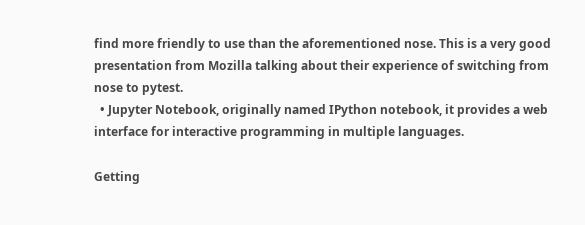find more friendly to use than the aforementioned nose. This is a very good presentation from Mozilla talking about their experience of switching from nose to pytest.
  • Jupyter Notebook, originally named IPython notebook, it provides a web interface for interactive programming in multiple languages.

Getting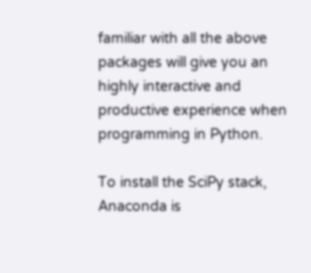familiar with all the above packages will give you an highly interactive and productive experience when programming in Python.

To install the SciPy stack, Anaconda is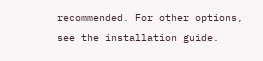recommended. For other options, see the installation guide.